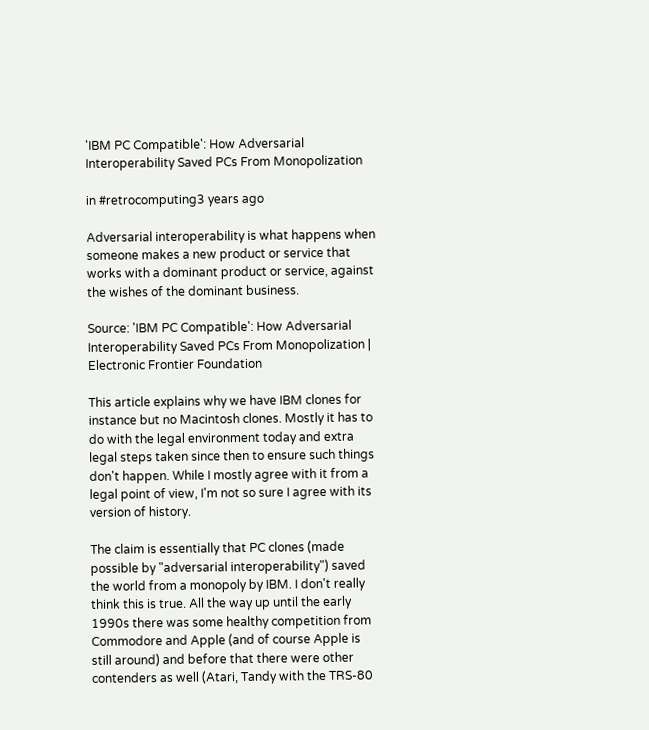'IBM PC Compatible': How Adversarial Interoperability Saved PCs From Monopolization

in #retrocomputing3 years ago

Adversarial interoperability is what happens when someone makes a new product or service that works with a dominant product or service, against the wishes of the dominant business.

Source: 'IBM PC Compatible': How Adversarial Interoperability Saved PCs From Monopolization | Electronic Frontier Foundation

This article explains why we have IBM clones for instance but no Macintosh clones. Mostly it has to do with the legal environment today and extra legal steps taken since then to ensure such things don't happen. While I mostly agree with it from a legal point of view, I'm not so sure I agree with its version of history.

The claim is essentially that PC clones (made possible by "adversarial interoperability") saved the world from a monopoly by IBM. I don't really think this is true. All the way up until the early 1990s there was some healthy competition from Commodore and Apple (and of course Apple is still around) and before that there were other contenders as well (Atari, Tandy with the TRS-80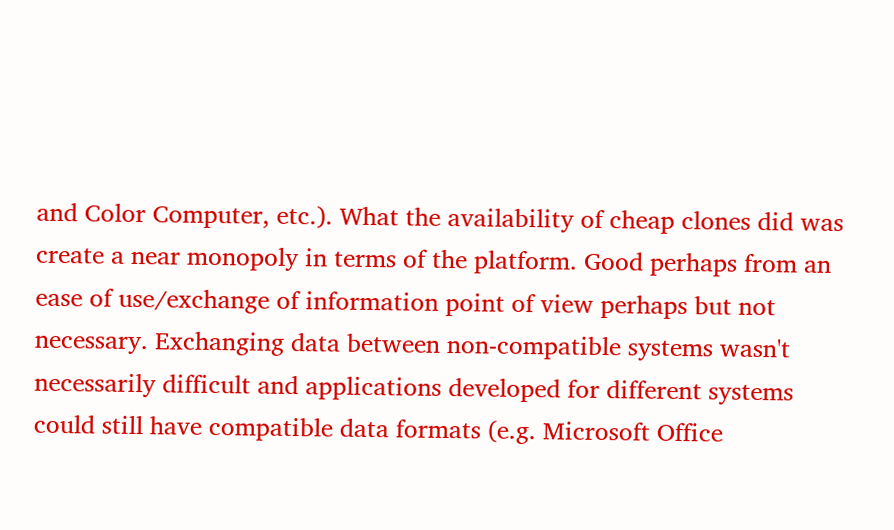and Color Computer, etc.). What the availability of cheap clones did was create a near monopoly in terms of the platform. Good perhaps from an ease of use/exchange of information point of view perhaps but not necessary. Exchanging data between non-compatible systems wasn't necessarily difficult and applications developed for different systems could still have compatible data formats (e.g. Microsoft Office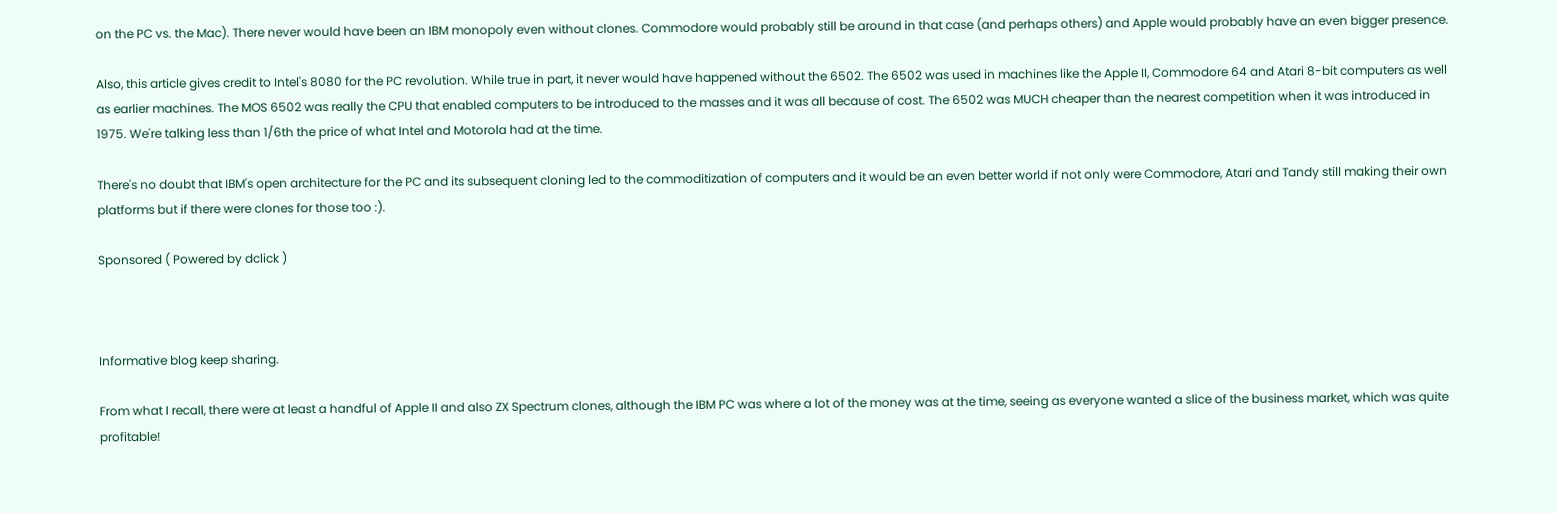on the PC vs. the Mac). There never would have been an IBM monopoly even without clones. Commodore would probably still be around in that case (and perhaps others) and Apple would probably have an even bigger presence.

Also, this article gives credit to Intel's 8080 for the PC revolution. While true in part, it never would have happened without the 6502. The 6502 was used in machines like the Apple II, Commodore 64 and Atari 8-bit computers as well as earlier machines. The MOS 6502 was really the CPU that enabled computers to be introduced to the masses and it was all because of cost. The 6502 was MUCH cheaper than the nearest competition when it was introduced in 1975. We're talking less than 1/6th the price of what Intel and Motorola had at the time.

There's no doubt that IBM's open architecture for the PC and its subsequent cloning led to the commoditization of computers and it would be an even better world if not only were Commodore, Atari and Tandy still making their own platforms but if there were clones for those too :).

Sponsored ( Powered by dclick )



Informative blog keep sharing.

From what I recall, there were at least a handful of Apple II and also ZX Spectrum clones, although the IBM PC was where a lot of the money was at the time, seeing as everyone wanted a slice of the business market, which was quite profitable!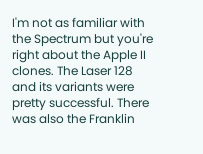I'm not as familiar with the Spectrum but you're right about the Apple II clones. The Laser 128 and its variants were pretty successful. There was also the Franklin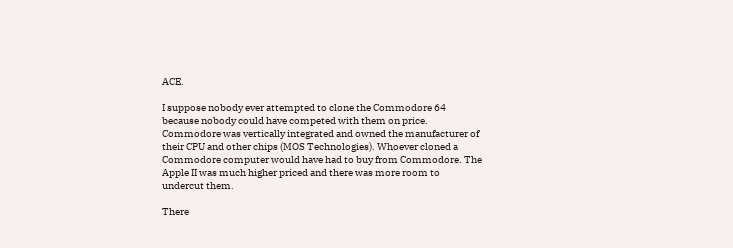ACE.

I suppose nobody ever attempted to clone the Commodore 64 because nobody could have competed with them on price. Commodore was vertically integrated and owned the manufacturer of their CPU and other chips (MOS Technologies). Whoever cloned a Commodore computer would have had to buy from Commodore. The Apple II was much higher priced and there was more room to undercut them.

There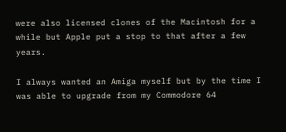were also licensed clones of the Macintosh for a while but Apple put a stop to that after a few years.

I always wanted an Amiga myself but by the time I was able to upgrade from my Commodore 64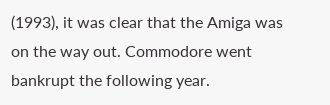(1993), it was clear that the Amiga was on the way out. Commodore went bankrupt the following year.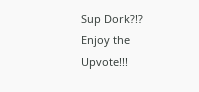Sup Dork?!? Enjoy the Upvote!!!